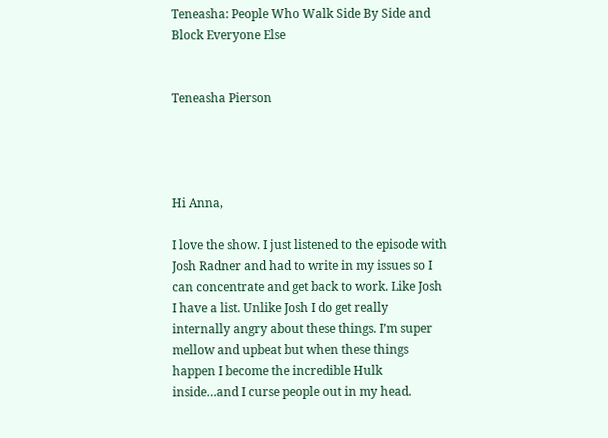Teneasha: People Who Walk Side By Side and Block Everyone Else


Teneasha Pierson




Hi Anna,

I love the show. I just listened to the episode with Josh Radner and had to write in my issues so I can concentrate and get back to work. Like Josh I have a list. Unlike Josh I do get really internally angry about these things. I’m super mellow and upbeat but when these things happen I become the incredible Hulk inside…and I curse people out in my head.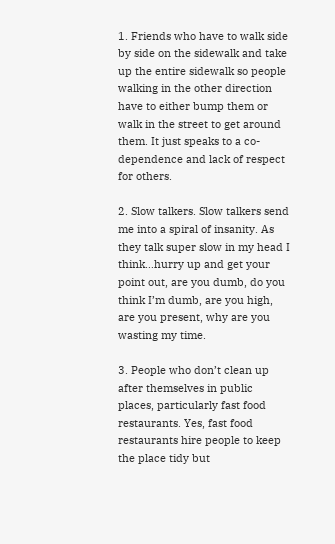1. Friends who have to walk side by side on the sidewalk and take up the entire sidewalk so people walking in the other direction have to either bump them or walk in the street to get around them. It just speaks to a co-dependence and lack of respect for others.

2. Slow talkers. Slow talkers send me into a spiral of insanity. As they talk super slow in my head I think…hurry up and get your point out, are you dumb, do you think I’m dumb, are you high, are you present, why are you wasting my time.

3. People who don’t clean up after themselves in public places, particularly fast food restaurants. Yes, fast food restaurants hire people to keep the place tidy but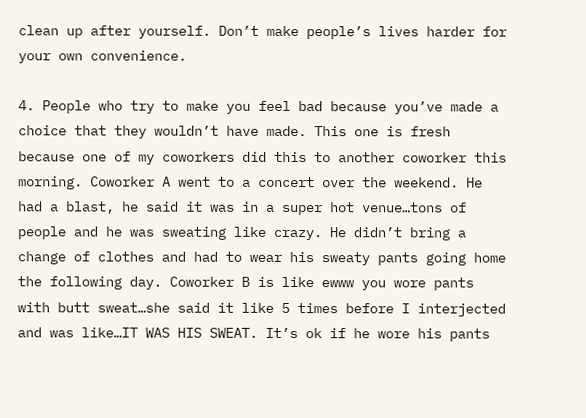clean up after yourself. Don’t make people’s lives harder for your own convenience.

4. People who try to make you feel bad because you’ve made a choice that they wouldn’t have made. This one is fresh because one of my coworkers did this to another coworker this morning. Coworker A went to a concert over the weekend. He had a blast, he said it was in a super hot venue…tons of people and he was sweating like crazy. He didn’t bring a change of clothes and had to wear his sweaty pants going home the following day. Coworker B is like ewww you wore pants with butt sweat…she said it like 5 times before I interjected and was like…IT WAS HIS SWEAT. It’s ok if he wore his pants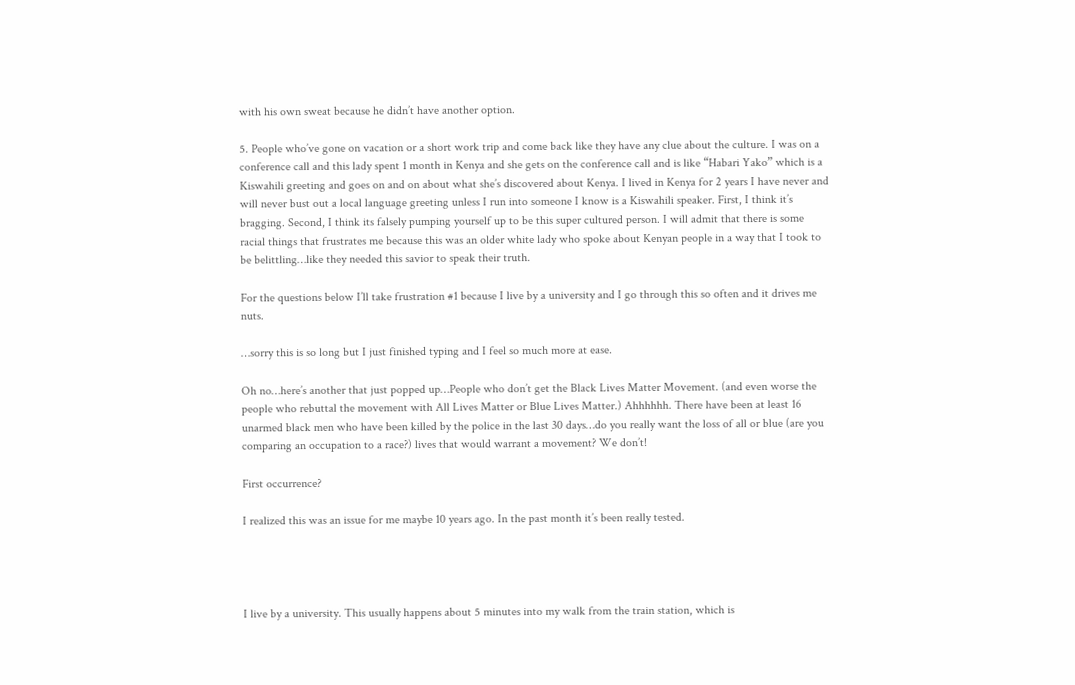with his own sweat because he didn’t have another option.

5. People who’ve gone on vacation or a short work trip and come back like they have any clue about the culture. I was on a conference call and this lady spent 1 month in Kenya and she gets on the conference call and is like “Habari Yako” which is a Kiswahili greeting and goes on and on about what she’s discovered about Kenya. I lived in Kenya for 2 years I have never and will never bust out a local language greeting unless I run into someone I know is a Kiswahili speaker. First, I think it’s bragging. Second, I think its falsely pumping yourself up to be this super cultured person. I will admit that there is some racial things that frustrates me because this was an older white lady who spoke about Kenyan people in a way that I took to be belittling…like they needed this savior to speak their truth.

For the questions below I’ll take frustration #1 because I live by a university and I go through this so often and it drives me nuts.

…sorry this is so long but I just finished typing and I feel so much more at ease.

Oh no…here’s another that just popped up…People who don’t get the Black Lives Matter Movement. (and even worse the people who rebuttal the movement with All Lives Matter or Blue Lives Matter.) Ahhhhhh. There have been at least 16 unarmed black men who have been killed by the police in the last 30 days…do you really want the loss of all or blue (are you comparing an occupation to a race?) lives that would warrant a movement? We don’t!

First occurrence?

I realized this was an issue for me maybe 10 years ago. In the past month it’s been really tested.




I live by a university. This usually happens about 5 minutes into my walk from the train station, which is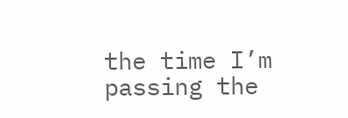the time I’m passing the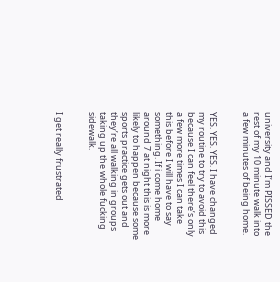university and I’m PISSED the rest of my 10 minute walk into a few minutes of being home.


YES. YES. YES. I have changed my routine to try to avoid this because I can feel there’s only a few more times I can take this before I will have to say something. If i come home around 7 at night this is more likely to happen because some sports practice gets out and they’re all walking in groups taking up the whole fucking sidewalk.


I get really frustrated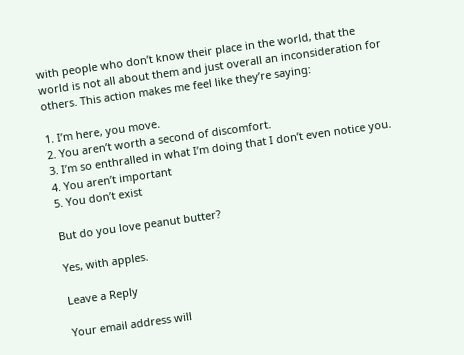with people who don’t know their place in the world, that the world is not all about them and just overall an inconsideration for others. This action makes me feel like they’re saying:

1. I’m here, you move.
2. You aren’t worth a second of discomfort.
3. I’m so enthralled in what I’m doing that I don’t even notice you.
4. You aren’t important
5. You don’t exist

But do you love peanut butter?

Yes, with apples.

Leave a Reply

Your email address will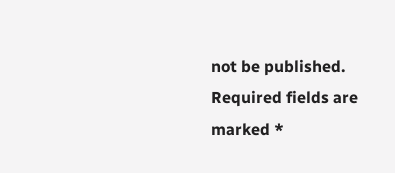not be published. Required fields are marked *